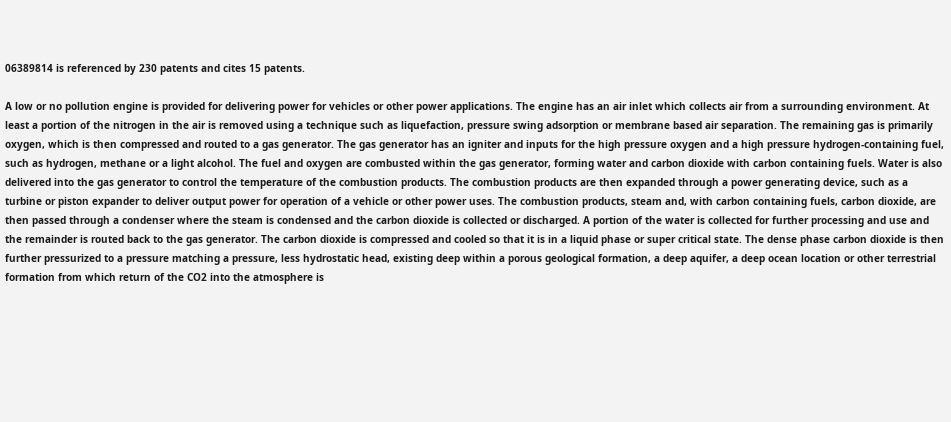06389814 is referenced by 230 patents and cites 15 patents.

A low or no pollution engine is provided for delivering power for vehicles or other power applications. The engine has an air inlet which collects air from a surrounding environment. At least a portion of the nitrogen in the air is removed using a technique such as liquefaction, pressure swing adsorption or membrane based air separation. The remaining gas is primarily oxygen, which is then compressed and routed to a gas generator. The gas generator has an igniter and inputs for the high pressure oxygen and a high pressure hydrogen-containing fuel, such as hydrogen, methane or a light alcohol. The fuel and oxygen are combusted within the gas generator, forming water and carbon dioxide with carbon containing fuels. Water is also delivered into the gas generator to control the temperature of the combustion products. The combustion products are then expanded through a power generating device, such as a turbine or piston expander to deliver output power for operation of a vehicle or other power uses. The combustion products, steam and, with carbon containing fuels, carbon dioxide, are then passed through a condenser where the steam is condensed and the carbon dioxide is collected or discharged. A portion of the water is collected for further processing and use and the remainder is routed back to the gas generator. The carbon dioxide is compressed and cooled so that it is in a liquid phase or super critical state. The dense phase carbon dioxide is then further pressurized to a pressure matching a pressure, less hydrostatic head, existing deep within a porous geological formation, a deep aquifer, a deep ocean location or other terrestrial formation from which return of the CO2 into the atmosphere is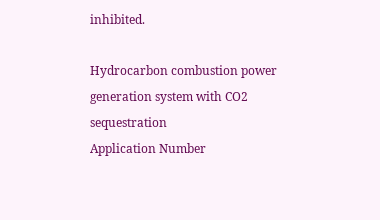inhibited.

Hydrocarbon combustion power generation system with CO2 sequestration
Application Number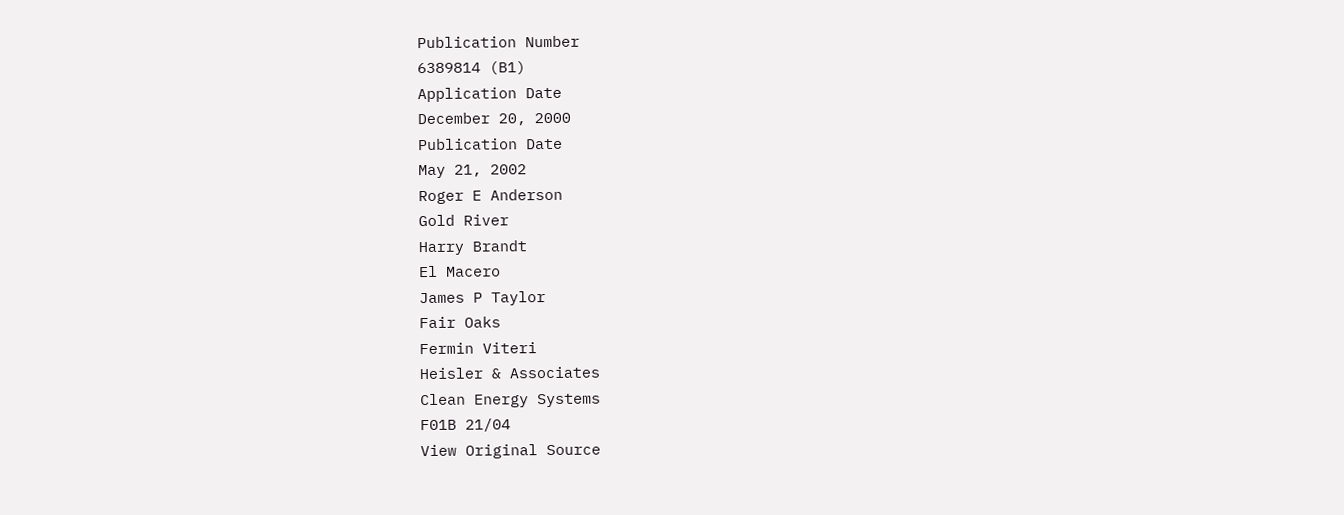Publication Number
6389814 (B1)
Application Date
December 20, 2000
Publication Date
May 21, 2002
Roger E Anderson
Gold River
Harry Brandt
El Macero
James P Taylor
Fair Oaks
Fermin Viteri
Heisler & Associates
Clean Energy Systems
F01B 21/04
View Original Source